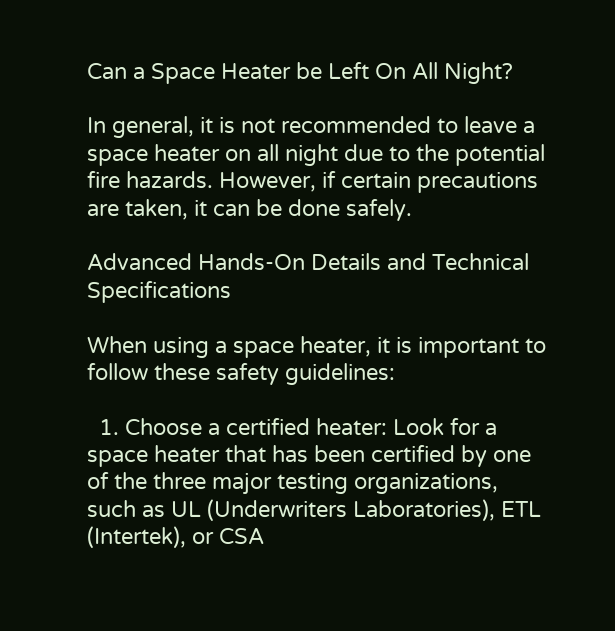Can a Space Heater be Left On All Night?

In general, it is not recommended to leave a space heater on all night due to the potential fire hazards. However, if certain precautions are taken, it can be done safely.

Advanced Hands-On Details and Technical Specifications

When using a space heater, it is important to follow these safety guidelines:

  1. Choose a certified heater: Look for a space heater that has been certified by one of the three major testing organizations, such as UL (Underwriters Laboratories), ETL (Intertek), or CSA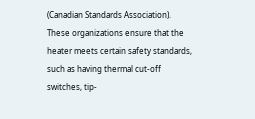(Canadian Standards Association). These organizations ensure that the heater meets certain safety standards, such as having thermal cut-off switches, tip-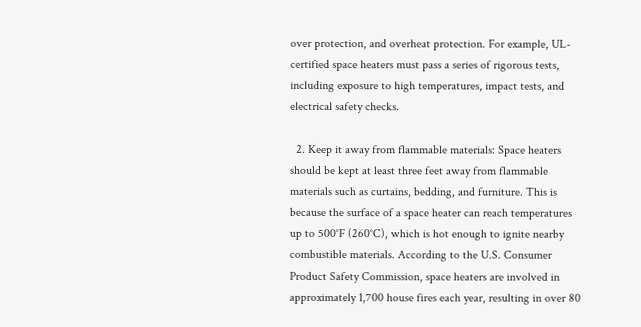over protection, and overheat protection. For example, UL-certified space heaters must pass a series of rigorous tests, including exposure to high temperatures, impact tests, and electrical safety checks.

  2. Keep it away from flammable materials: Space heaters should be kept at least three feet away from flammable materials such as curtains, bedding, and furniture. This is because the surface of a space heater can reach temperatures up to 500°F (260°C), which is hot enough to ignite nearby combustible materials. According to the U.S. Consumer Product Safety Commission, space heaters are involved in approximately 1,700 house fires each year, resulting in over 80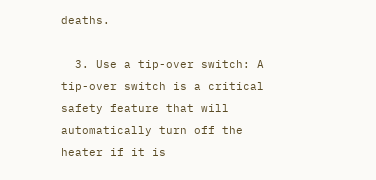deaths.

  3. Use a tip-over switch: A tip-over switch is a critical safety feature that will automatically turn off the heater if it is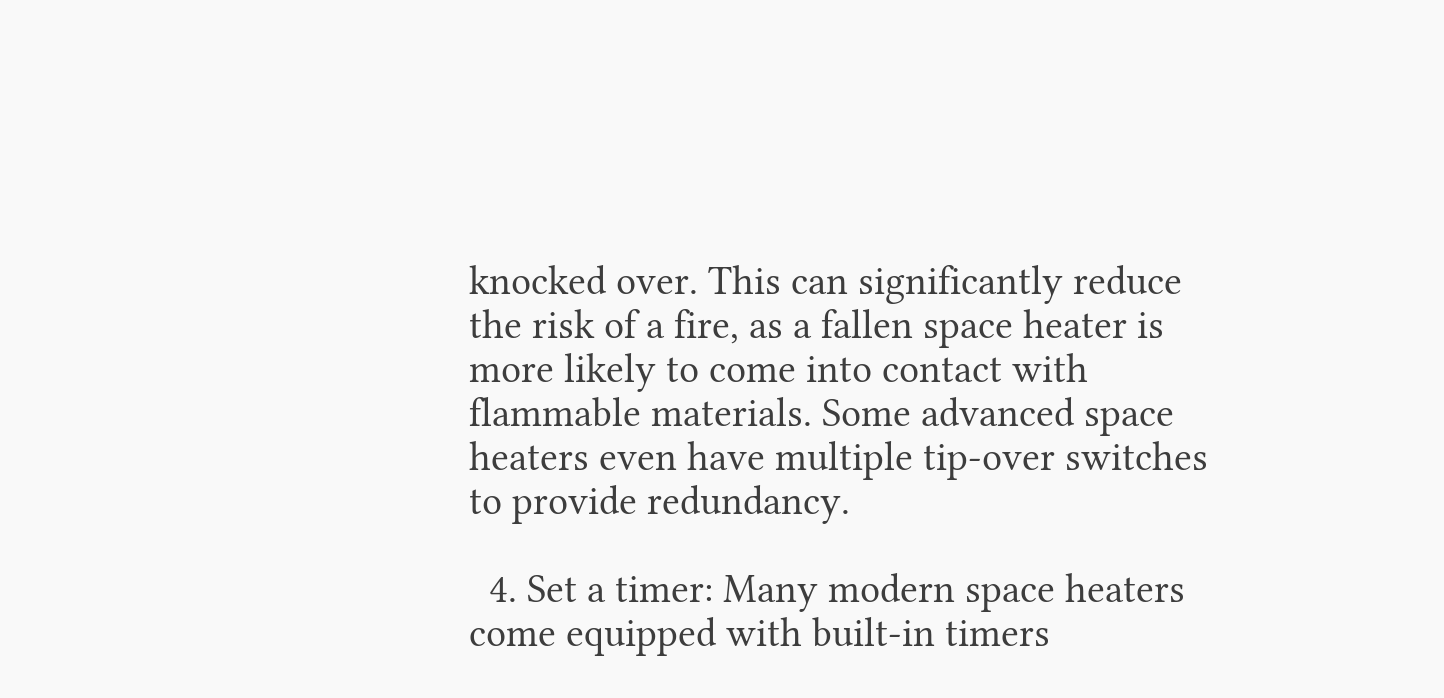knocked over. This can significantly reduce the risk of a fire, as a fallen space heater is more likely to come into contact with flammable materials. Some advanced space heaters even have multiple tip-over switches to provide redundancy.

  4. Set a timer: Many modern space heaters come equipped with built-in timers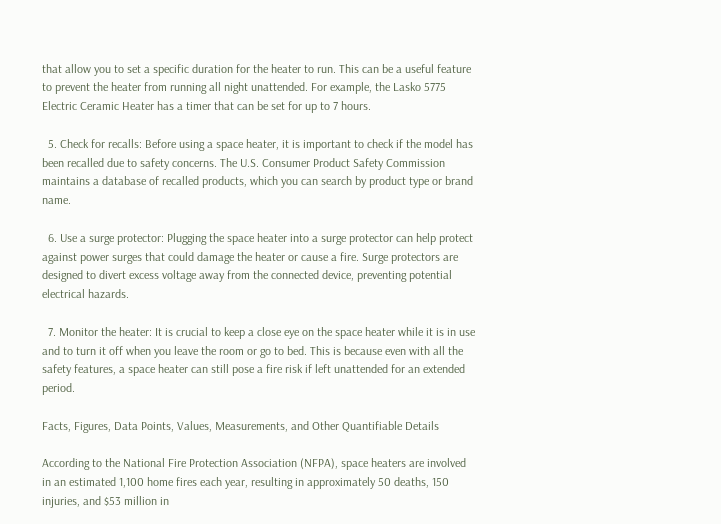that allow you to set a specific duration for the heater to run. This can be a useful feature to prevent the heater from running all night unattended. For example, the Lasko 5775 Electric Ceramic Heater has a timer that can be set for up to 7 hours.

  5. Check for recalls: Before using a space heater, it is important to check if the model has been recalled due to safety concerns. The U.S. Consumer Product Safety Commission maintains a database of recalled products, which you can search by product type or brand name.

  6. Use a surge protector: Plugging the space heater into a surge protector can help protect against power surges that could damage the heater or cause a fire. Surge protectors are designed to divert excess voltage away from the connected device, preventing potential electrical hazards.

  7. Monitor the heater: It is crucial to keep a close eye on the space heater while it is in use and to turn it off when you leave the room or go to bed. This is because even with all the safety features, a space heater can still pose a fire risk if left unattended for an extended period.

Facts, Figures, Data Points, Values, Measurements, and Other Quantifiable Details

According to the National Fire Protection Association (NFPA), space heaters are involved in an estimated 1,100 home fires each year, resulting in approximately 50 deaths, 150 injuries, and $53 million in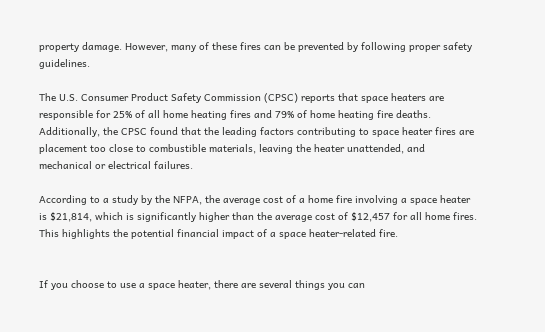property damage. However, many of these fires can be prevented by following proper safety guidelines.

The U.S. Consumer Product Safety Commission (CPSC) reports that space heaters are responsible for 25% of all home heating fires and 79% of home heating fire deaths. Additionally, the CPSC found that the leading factors contributing to space heater fires are placement too close to combustible materials, leaving the heater unattended, and mechanical or electrical failures.

According to a study by the NFPA, the average cost of a home fire involving a space heater is $21,814, which is significantly higher than the average cost of $12,457 for all home fires. This highlights the potential financial impact of a space heater-related fire.


If you choose to use a space heater, there are several things you can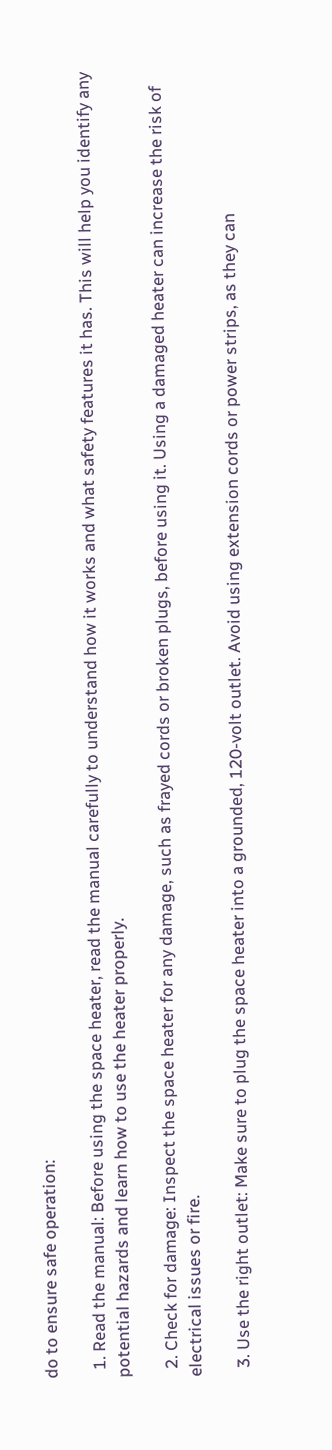do to ensure safe operation:

  1. Read the manual: Before using the space heater, read the manual carefully to understand how it works and what safety features it has. This will help you identify any potential hazards and learn how to use the heater properly.

  2. Check for damage: Inspect the space heater for any damage, such as frayed cords or broken plugs, before using it. Using a damaged heater can increase the risk of electrical issues or fire.

  3. Use the right outlet: Make sure to plug the space heater into a grounded, 120-volt outlet. Avoid using extension cords or power strips, as they can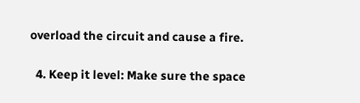overload the circuit and cause a fire.

  4. Keep it level: Make sure the space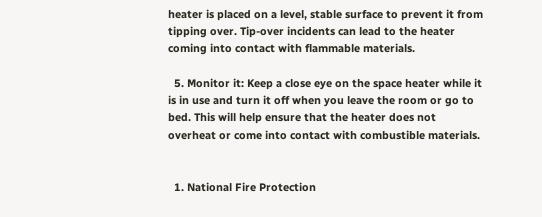heater is placed on a level, stable surface to prevent it from tipping over. Tip-over incidents can lead to the heater coming into contact with flammable materials.

  5. Monitor it: Keep a close eye on the space heater while it is in use and turn it off when you leave the room or go to bed. This will help ensure that the heater does not overheat or come into contact with combustible materials.


  1. National Fire Protection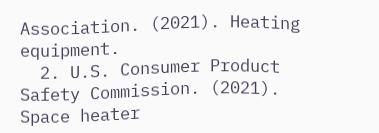Association. (2021). Heating equipment.
  2. U.S. Consumer Product Safety Commission. (2021). Space heater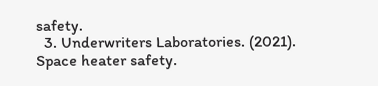safety.
  3. Underwriters Laboratories. (2021). Space heater safety.